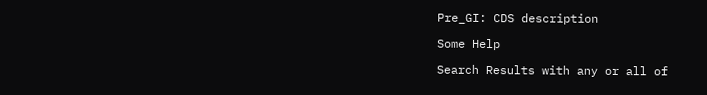Pre_GI: CDS description

Some Help

Search Results with any or all of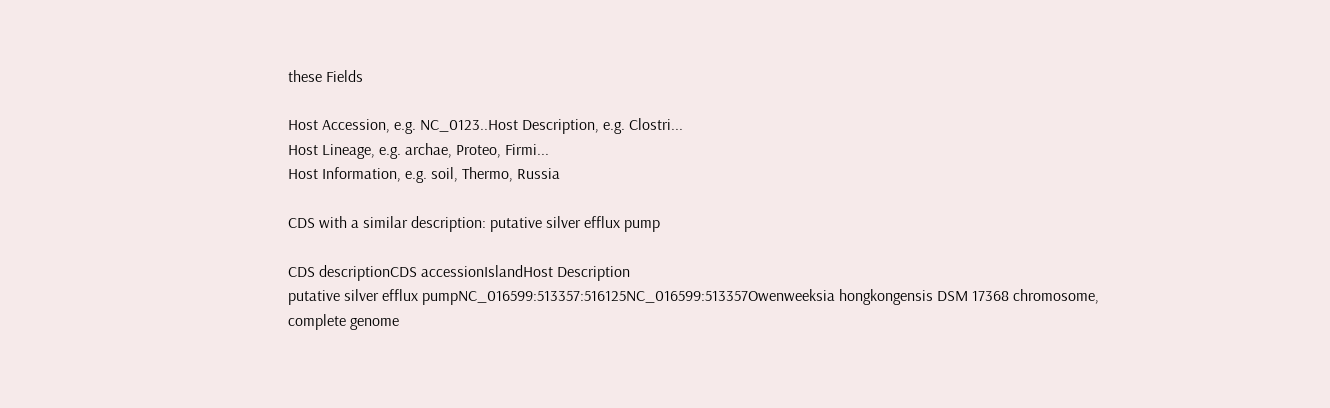these Fields

Host Accession, e.g. NC_0123..Host Description, e.g. Clostri...
Host Lineage, e.g. archae, Proteo, Firmi...
Host Information, e.g. soil, Thermo, Russia

CDS with a similar description: putative silver efflux pump

CDS descriptionCDS accessionIslandHost Description
putative silver efflux pumpNC_016599:513357:516125NC_016599:513357Owenweeksia hongkongensis DSM 17368 chromosome, complete genome